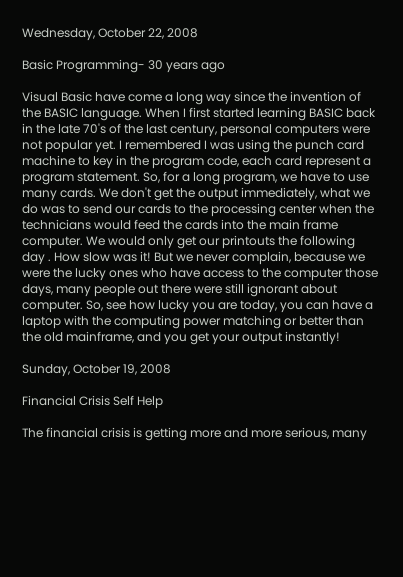Wednesday, October 22, 2008

Basic Programming- 30 years ago

Visual Basic have come a long way since the invention of the BASIC language. When I first started learning BASIC back in the late 70's of the last century, personal computers were not popular yet. I remembered I was using the punch card machine to key in the program code, each card represent a program statement. So, for a long program, we have to use many cards. We don't get the output immediately, what we do was to send our cards to the processing center when the technicians would feed the cards into the main frame computer. We would only get our printouts the following day . How slow was it! But we never complain, because we were the lucky ones who have access to the computer those days, many people out there were still ignorant about computer. So, see how lucky you are today, you can have a laptop with the computing power matching or better than the old mainframe, and you get your output instantly!

Sunday, October 19, 2008

Financial Crisis Self Help

The financial crisis is getting more and more serious, many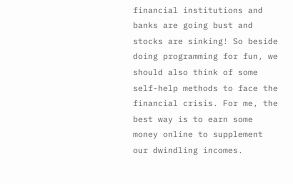financial institutions and banks are going bust and stocks are sinking! So beside doing programming for fun, we should also think of some self-help methods to face the financial crisis. For me, the best way is to earn some money online to supplement our dwindling incomes.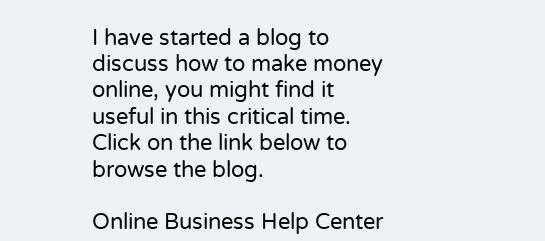I have started a blog to discuss how to make money online, you might find it useful in this critical time. Click on the link below to browse the blog.

Online Business Help Center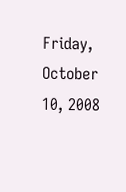Friday, October 10, 2008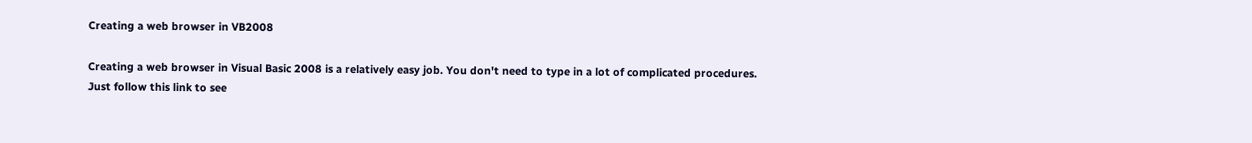Creating a web browser in VB2008

Creating a web browser in Visual Basic 2008 is a relatively easy job. You don't need to type in a lot of complicated procedures. Just follow this link to see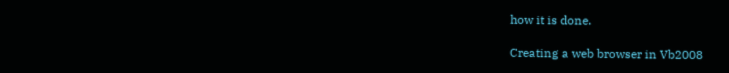how it is done.

Creating a web browser in Vb2008